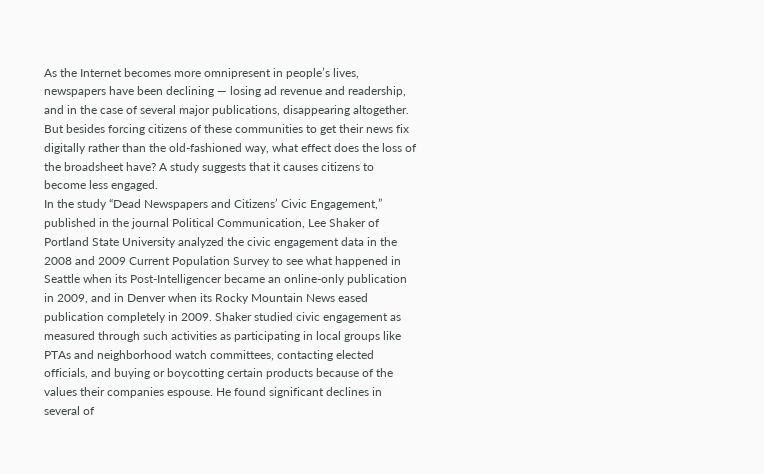As the Internet becomes more omnipresent in people’s lives, newspapers have been declining — losing ad revenue and readership, and in the case of several major publications, disappearing altogether. But besides forcing citizens of these communities to get their news fix digitally rather than the old-fashioned way, what effect does the loss of the broadsheet have? A study suggests that it causes citizens to become less engaged.
In the study “Dead Newspapers and Citizens’ Civic Engagement,” published in the journal Political Communication, Lee Shaker of Portland State University analyzed the civic engagement data in the 2008 and 2009 Current Population Survey to see what happened in Seattle when its Post-Intelligencer became an online-only publication in 2009, and in Denver when its Rocky Mountain News eased publication completely in 2009. Shaker studied civic engagement as measured through such activities as participating in local groups like PTAs and neighborhood watch committees, contacting elected officials, and buying or boycotting certain products because of the values their companies espouse. He found significant declines in several of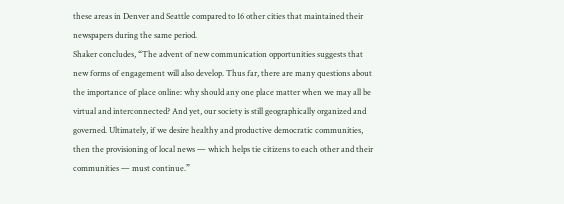these areas in Denver and Seattle compared to 16 other cities that maintained their newspapers during the same period.
Shaker concludes, “The advent of new communication opportunities suggests that new forms of engagement will also develop. Thus far, there are many questions about the importance of place online: why should any one place matter when we may all be virtual and interconnected? And yet, our society is still geographically organized and governed. Ultimately, if we desire healthy and productive democratic communities, then the provisioning of local news — which helps tie citizens to each other and their communities — must continue.”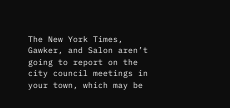The New York Times, Gawker, and Salon aren’t going to report on the city council meetings in your town, which may be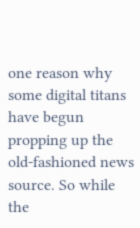one reason why some digital titans have begun propping up the old-fashioned news source. So while the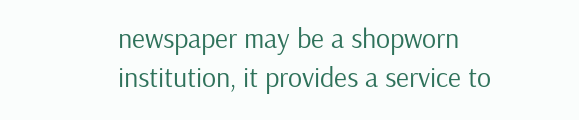newspaper may be a shopworn institution, it provides a service to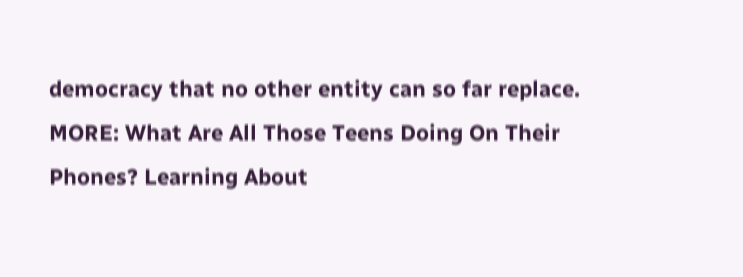democracy that no other entity can so far replace.
MORE: What Are All Those Teens Doing On Their Phones? Learning About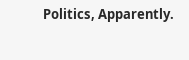Politics, Apparently.